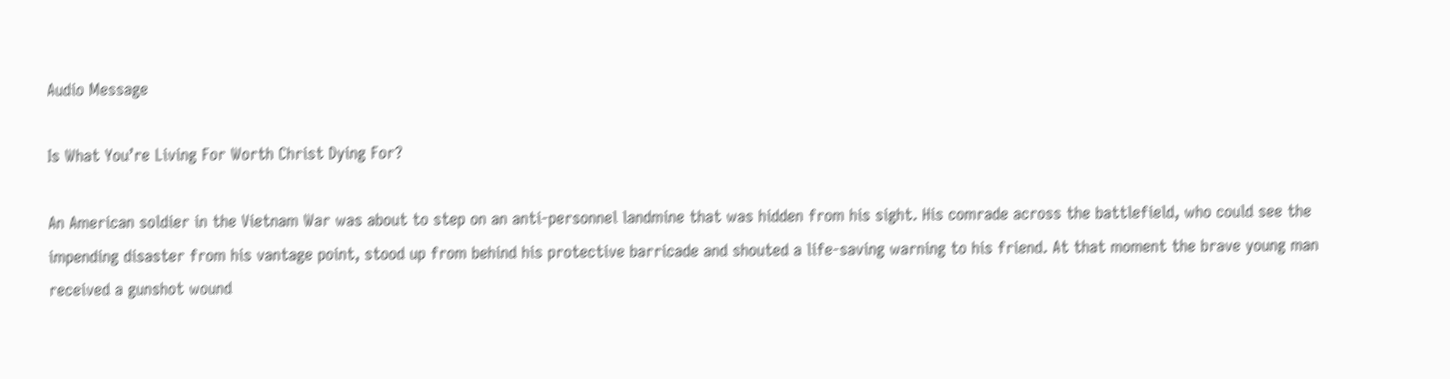Audio Message

Is What You’re Living For Worth Christ Dying For?

An American soldier in the Vietnam War was about to step on an anti-personnel landmine that was hidden from his sight. His comrade across the battlefield, who could see the impending disaster from his vantage point, stood up from behind his protective barricade and shouted a life-saving warning to his friend. At that moment the brave young man received a gunshot wound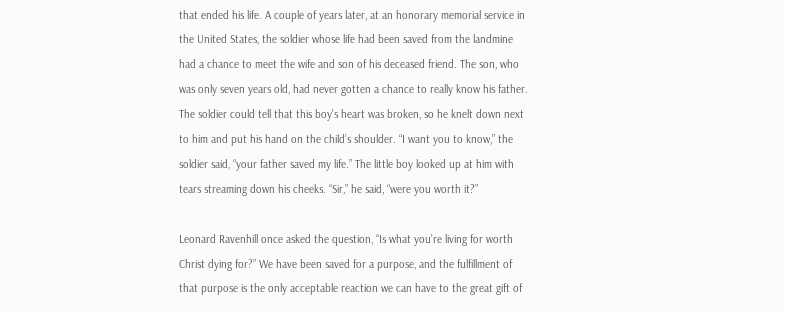that ended his life. A couple of years later, at an honorary memorial service in the United States, the soldier whose life had been saved from the landmine had a chance to meet the wife and son of his deceased friend. The son, who was only seven years old, had never gotten a chance to really know his father. The soldier could tell that this boy’s heart was broken, so he knelt down next to him and put his hand on the child’s shoulder. “I want you to know,” the soldier said, “your father saved my life.” The little boy looked up at him with tears streaming down his cheeks. “Sir,” he said, “were you worth it?”

Leonard Ravenhill once asked the question, “Is what you’re living for worth Christ dying for?” We have been saved for a purpose, and the fulfillment of that purpose is the only acceptable reaction we can have to the great gift of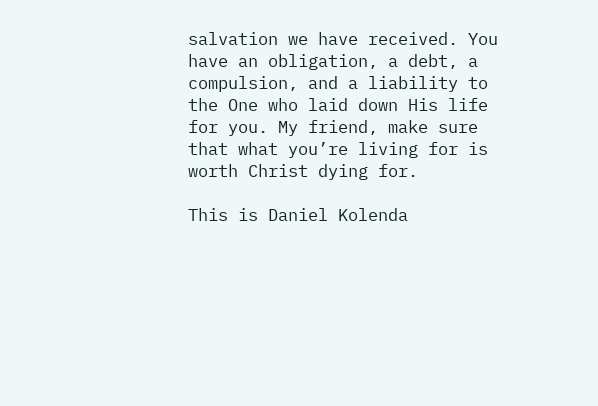salvation we have received. You have an obligation, a debt, a compulsion, and a liability to the One who laid down His life for you. My friend, make sure that what you’re living for is worth Christ dying for.

This is Daniel Kolenda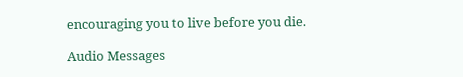encouraging you to live before you die.

Audio Messages